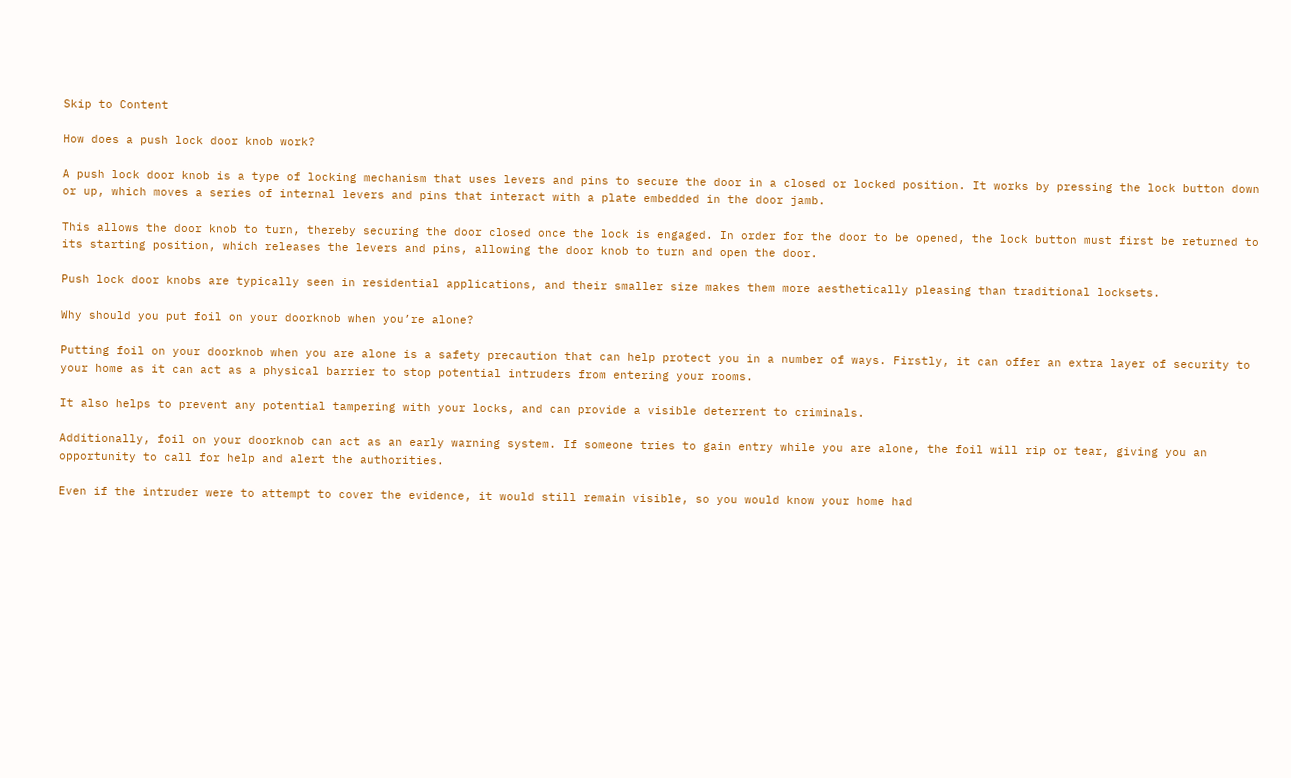Skip to Content

How does a push lock door knob work?

A push lock door knob is a type of locking mechanism that uses levers and pins to secure the door in a closed or locked position. It works by pressing the lock button down or up, which moves a series of internal levers and pins that interact with a plate embedded in the door jamb.

This allows the door knob to turn, thereby securing the door closed once the lock is engaged. In order for the door to be opened, the lock button must first be returned to its starting position, which releases the levers and pins, allowing the door knob to turn and open the door.

Push lock door knobs are typically seen in residential applications, and their smaller size makes them more aesthetically pleasing than traditional locksets.

Why should you put foil on your doorknob when you’re alone?

Putting foil on your doorknob when you are alone is a safety precaution that can help protect you in a number of ways. Firstly, it can offer an extra layer of security to your home as it can act as a physical barrier to stop potential intruders from entering your rooms.

It also helps to prevent any potential tampering with your locks, and can provide a visible deterrent to criminals.

Additionally, foil on your doorknob can act as an early warning system. If someone tries to gain entry while you are alone, the foil will rip or tear, giving you an opportunity to call for help and alert the authorities.

Even if the intruder were to attempt to cover the evidence, it would still remain visible, so you would know your home had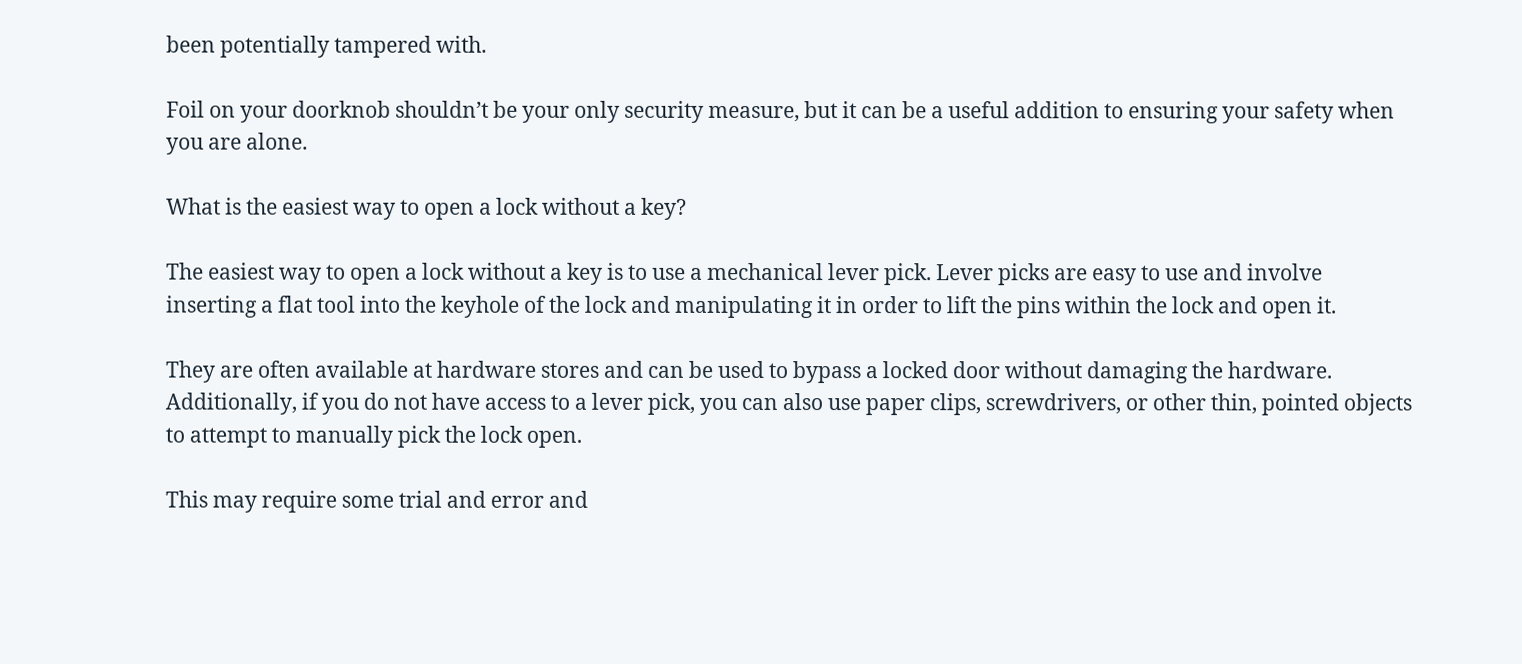been potentially tampered with.

Foil on your doorknob shouldn’t be your only security measure, but it can be a useful addition to ensuring your safety when you are alone.

What is the easiest way to open a lock without a key?

The easiest way to open a lock without a key is to use a mechanical lever pick. Lever picks are easy to use and involve inserting a flat tool into the keyhole of the lock and manipulating it in order to lift the pins within the lock and open it.

They are often available at hardware stores and can be used to bypass a locked door without damaging the hardware. Additionally, if you do not have access to a lever pick, you can also use paper clips, screwdrivers, or other thin, pointed objects to attempt to manually pick the lock open.

This may require some trial and error and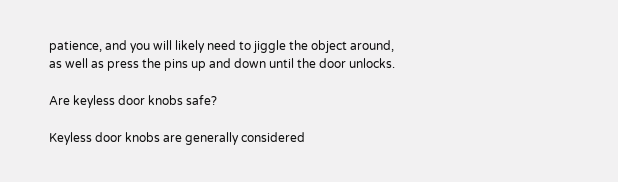patience, and you will likely need to jiggle the object around, as well as press the pins up and down until the door unlocks.

Are keyless door knobs safe?

Keyless door knobs are generally considered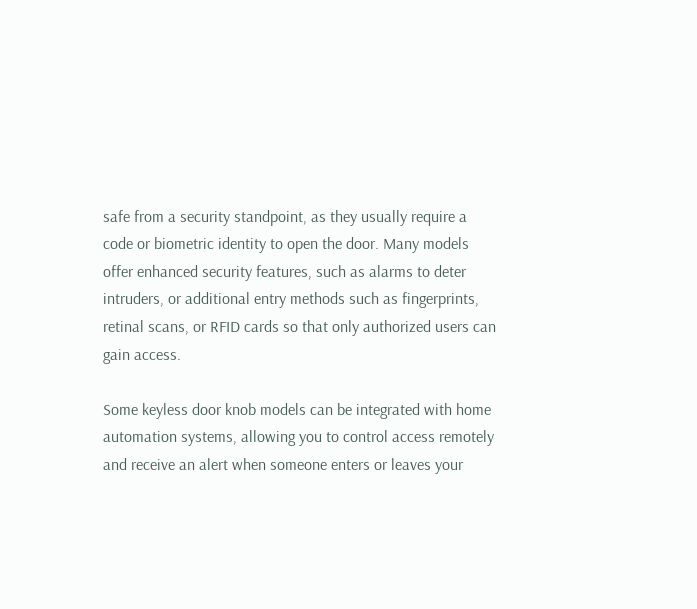safe from a security standpoint, as they usually require a code or biometric identity to open the door. Many models offer enhanced security features, such as alarms to deter intruders, or additional entry methods such as fingerprints, retinal scans, or RFID cards so that only authorized users can gain access.

Some keyless door knob models can be integrated with home automation systems, allowing you to control access remotely and receive an alert when someone enters or leaves your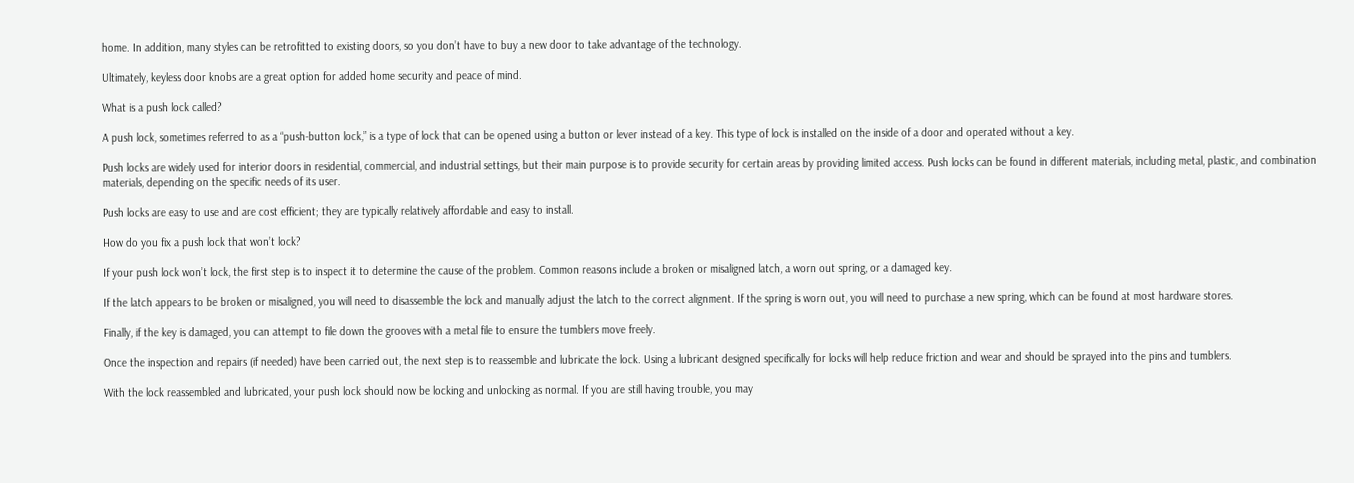home. In addition, many styles can be retrofitted to existing doors, so you don’t have to buy a new door to take advantage of the technology.

Ultimately, keyless door knobs are a great option for added home security and peace of mind.

What is a push lock called?

A push lock, sometimes referred to as a “push-button lock,” is a type of lock that can be opened using a button or lever instead of a key. This type of lock is installed on the inside of a door and operated without a key.

Push locks are widely used for interior doors in residential, commercial, and industrial settings, but their main purpose is to provide security for certain areas by providing limited access. Push locks can be found in different materials, including metal, plastic, and combination materials, depending on the specific needs of its user.

Push locks are easy to use and are cost efficient; they are typically relatively affordable and easy to install.

How do you fix a push lock that won’t lock?

If your push lock won’t lock, the first step is to inspect it to determine the cause of the problem. Common reasons include a broken or misaligned latch, a worn out spring, or a damaged key.

If the latch appears to be broken or misaligned, you will need to disassemble the lock and manually adjust the latch to the correct alignment. If the spring is worn out, you will need to purchase a new spring, which can be found at most hardware stores.

Finally, if the key is damaged, you can attempt to file down the grooves with a metal file to ensure the tumblers move freely.

Once the inspection and repairs (if needed) have been carried out, the next step is to reassemble and lubricate the lock. Using a lubricant designed specifically for locks will help reduce friction and wear and should be sprayed into the pins and tumblers.

With the lock reassembled and lubricated, your push lock should now be locking and unlocking as normal. If you are still having trouble, you may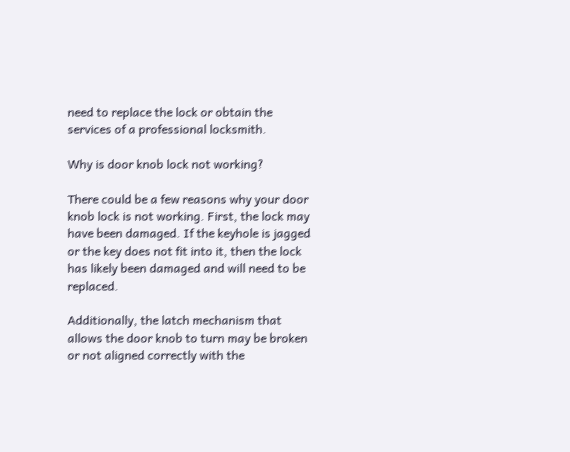need to replace the lock or obtain the services of a professional locksmith.

Why is door knob lock not working?

There could be a few reasons why your door knob lock is not working. First, the lock may have been damaged. If the keyhole is jagged or the key does not fit into it, then the lock has likely been damaged and will need to be replaced.

Additionally, the latch mechanism that allows the door knob to turn may be broken or not aligned correctly with the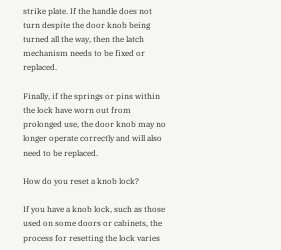strike plate. If the handle does not turn despite the door knob being turned all the way, then the latch mechanism needs to be fixed or replaced.

Finally, if the springs or pins within the lock have worn out from prolonged use, the door knob may no longer operate correctly and will also need to be replaced.

How do you reset a knob lock?

If you have a knob lock, such as those used on some doors or cabinets, the process for resetting the lock varies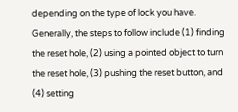depending on the type of lock you have. Generally, the steps to follow include (1) finding the reset hole, (2) using a pointed object to turn the reset hole, (3) pushing the reset button, and (4) setting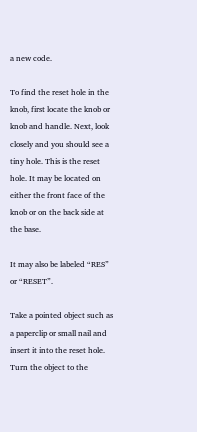a new code.

To find the reset hole in the knob, first locate the knob or knob and handle. Next, look closely and you should see a tiny hole. This is the reset hole. It may be located on either the front face of the knob or on the back side at the base.

It may also be labeled “RES” or “RESET”.

Take a pointed object such as a paperclip or small nail and insert it into the reset hole. Turn the object to the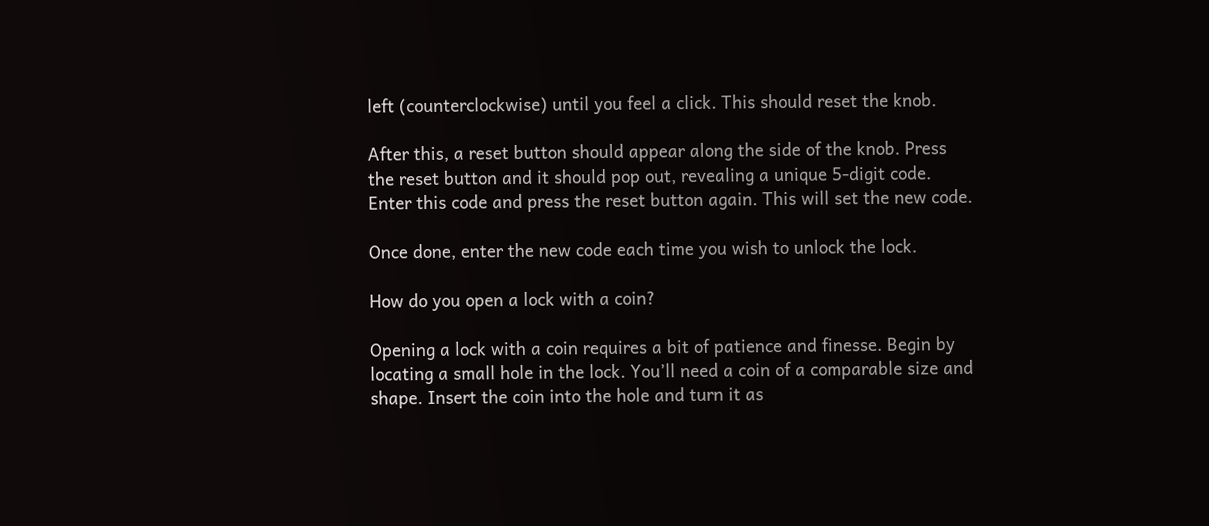left (counterclockwise) until you feel a click. This should reset the knob.

After this, a reset button should appear along the side of the knob. Press the reset button and it should pop out, revealing a unique 5-digit code. Enter this code and press the reset button again. This will set the new code.

Once done, enter the new code each time you wish to unlock the lock.

How do you open a lock with a coin?

Opening a lock with a coin requires a bit of patience and finesse. Begin by locating a small hole in the lock. You’ll need a coin of a comparable size and shape. Insert the coin into the hole and turn it as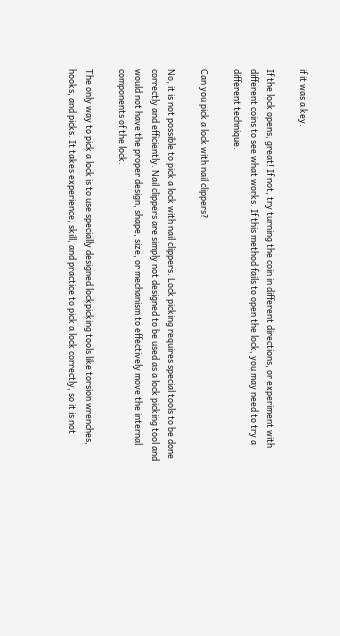if it was a key.

If the lock opens, great! If not, try turning the coin in different directions, or experiment with different coins to see what works. If this method fails to open the lock, you may need to try a different technique.

Can you pick a lock with nail clippers?

No, it is not possible to pick a lock with nail clippers. Lock picking requires special tools to be done correctly and efficiently. Nail clippers are simply not designed to be used as a lock picking tool and would not have the proper design, shape, size, or mechanism to effectively move the internal components of the lock.

The only way to pick a lock is to use specially designed lockpicking tools like torsion wrenches, hooks, and picks. It takes experience, skill, and practice to pick a lock correctly, so it is not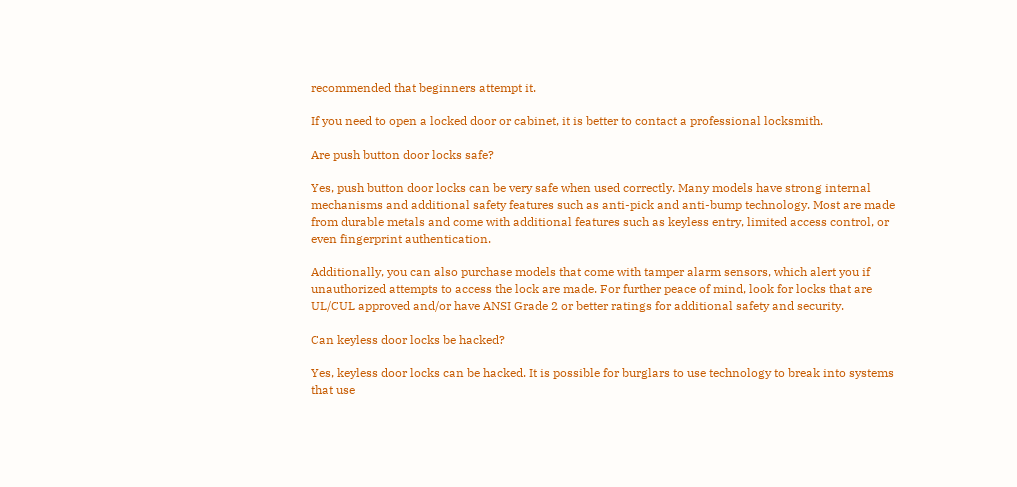recommended that beginners attempt it.

If you need to open a locked door or cabinet, it is better to contact a professional locksmith.

Are push button door locks safe?

Yes, push button door locks can be very safe when used correctly. Many models have strong internal mechanisms and additional safety features such as anti-pick and anti-bump technology. Most are made from durable metals and come with additional features such as keyless entry, limited access control, or even fingerprint authentication.

Additionally, you can also purchase models that come with tamper alarm sensors, which alert you if unauthorized attempts to access the lock are made. For further peace of mind, look for locks that are UL/CUL approved and/or have ANSI Grade 2 or better ratings for additional safety and security.

Can keyless door locks be hacked?

Yes, keyless door locks can be hacked. It is possible for burglars to use technology to break into systems that use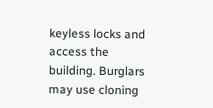keyless locks and access the building. Burglars may use cloning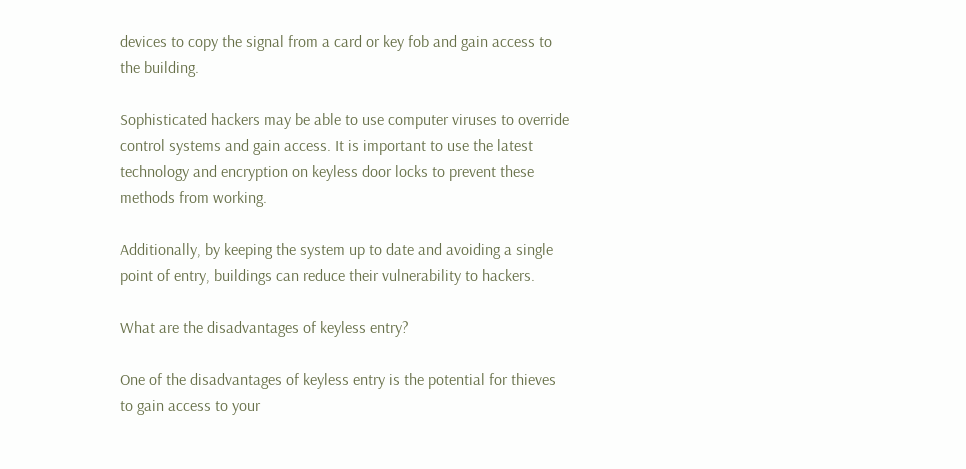devices to copy the signal from a card or key fob and gain access to the building.

Sophisticated hackers may be able to use computer viruses to override control systems and gain access. It is important to use the latest technology and encryption on keyless door locks to prevent these methods from working.

Additionally, by keeping the system up to date and avoiding a single point of entry, buildings can reduce their vulnerability to hackers.

What are the disadvantages of keyless entry?

One of the disadvantages of keyless entry is the potential for thieves to gain access to your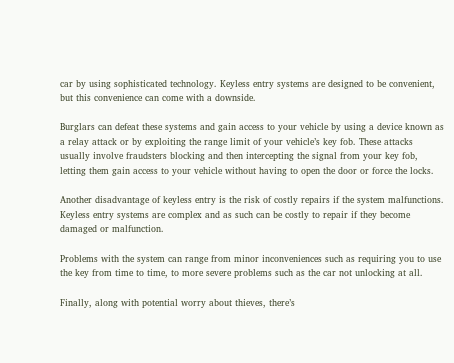car by using sophisticated technology. Keyless entry systems are designed to be convenient, but this convenience can come with a downside.

Burglars can defeat these systems and gain access to your vehicle by using a device known as a relay attack or by exploiting the range limit of your vehicle’s key fob. These attacks usually involve fraudsters blocking and then intercepting the signal from your key fob, letting them gain access to your vehicle without having to open the door or force the locks.

Another disadvantage of keyless entry is the risk of costly repairs if the system malfunctions. Keyless entry systems are complex and as such can be costly to repair if they become damaged or malfunction.

Problems with the system can range from minor inconveniences such as requiring you to use the key from time to time, to more severe problems such as the car not unlocking at all.

Finally, along with potential worry about thieves, there’s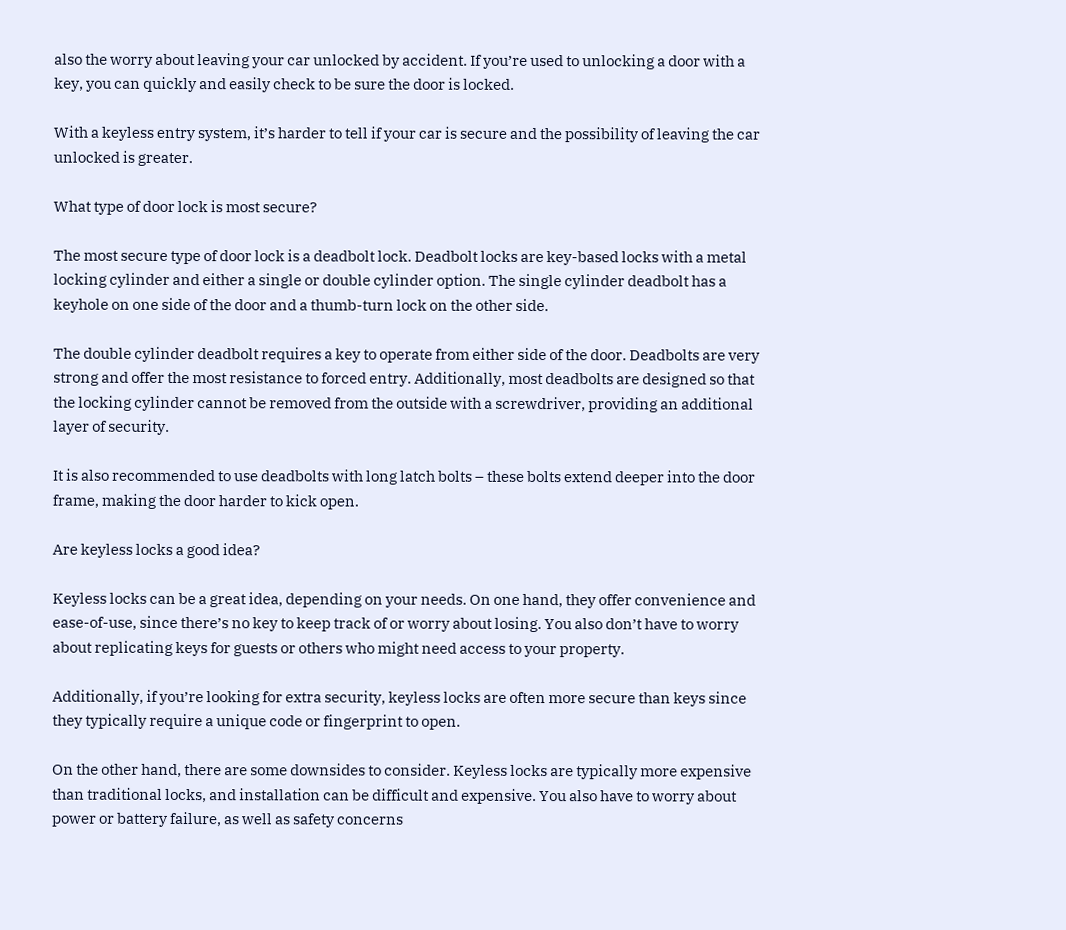also the worry about leaving your car unlocked by accident. If you’re used to unlocking a door with a key, you can quickly and easily check to be sure the door is locked.

With a keyless entry system, it’s harder to tell if your car is secure and the possibility of leaving the car unlocked is greater.

What type of door lock is most secure?

The most secure type of door lock is a deadbolt lock. Deadbolt locks are key-based locks with a metal locking cylinder and either a single or double cylinder option. The single cylinder deadbolt has a keyhole on one side of the door and a thumb-turn lock on the other side.

The double cylinder deadbolt requires a key to operate from either side of the door. Deadbolts are very strong and offer the most resistance to forced entry. Additionally, most deadbolts are designed so that the locking cylinder cannot be removed from the outside with a screwdriver, providing an additional layer of security.

It is also recommended to use deadbolts with long latch bolts – these bolts extend deeper into the door frame, making the door harder to kick open.

Are keyless locks a good idea?

Keyless locks can be a great idea, depending on your needs. On one hand, they offer convenience and ease-of-use, since there’s no key to keep track of or worry about losing. You also don’t have to worry about replicating keys for guests or others who might need access to your property.

Additionally, if you’re looking for extra security, keyless locks are often more secure than keys since they typically require a unique code or fingerprint to open.

On the other hand, there are some downsides to consider. Keyless locks are typically more expensive than traditional locks, and installation can be difficult and expensive. You also have to worry about power or battery failure, as well as safety concerns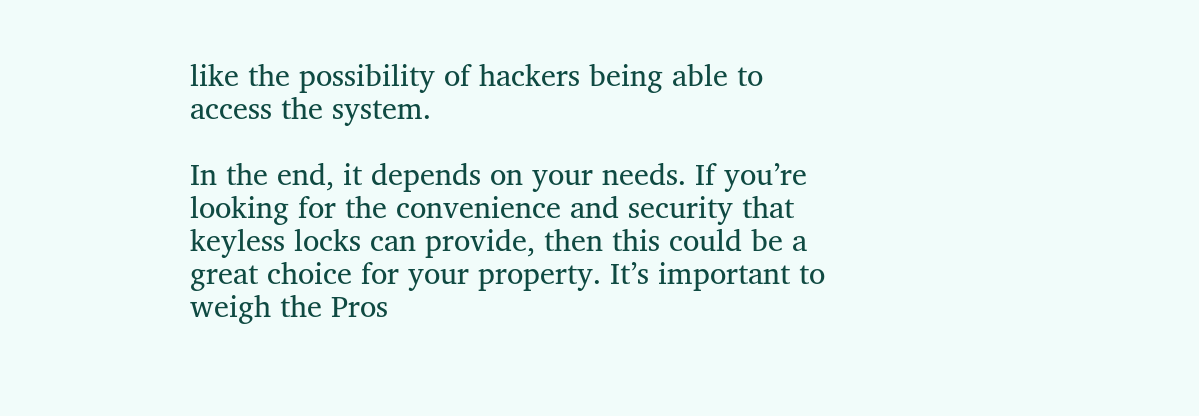like the possibility of hackers being able to access the system.

In the end, it depends on your needs. If you’re looking for the convenience and security that keyless locks can provide, then this could be a great choice for your property. It’s important to weigh the Pros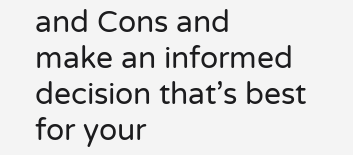and Cons and make an informed decision that’s best for your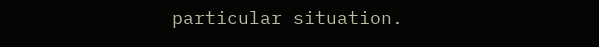particular situation.